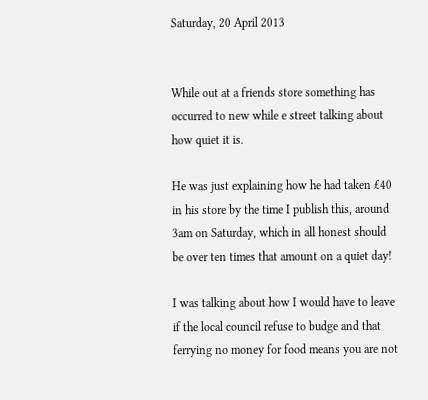Saturday, 20 April 2013


While out at a friends store something has occurred to new while e street talking about how quiet it is.

He was just explaining how he had taken £40 in his store by the time I publish this, around 3am on Saturday, which in all honest should be over ten times that amount on a quiet day!

I was talking about how I would have to leave if the local council refuse to budge and that ferrying no money for food means you are not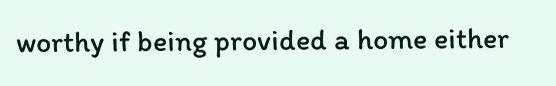worthy if being provided a home either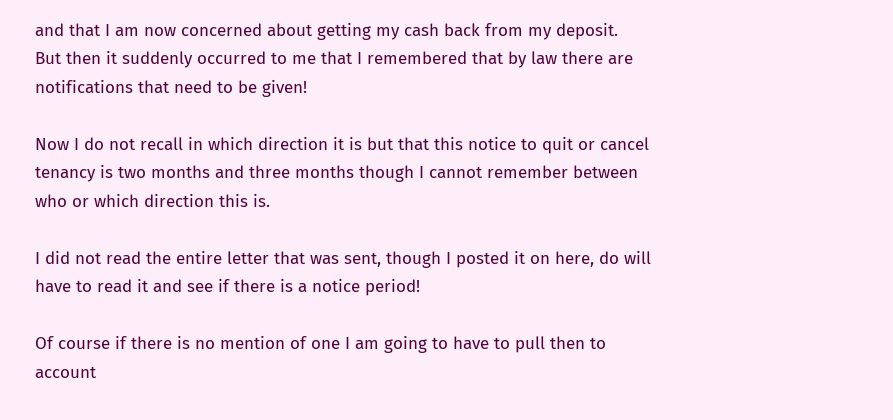and that I am now concerned about getting my cash back from my deposit.
But then it suddenly occurred to me that I remembered that by law there are notifications that need to be given!

Now I do not recall in which direction it is but that this notice to quit or cancel tenancy is two months and three months though I cannot remember between who or which direction this is.

I did not read the entire letter that was sent, though I posted it on here, do will have to read it and see if there is a notice period!

Of course if there is no mention of one I am going to have to pull then to account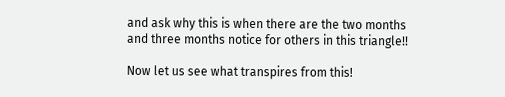and ask why this is when there are the two months and three months notice for others in this triangle!!

Now let us see what transpires from this!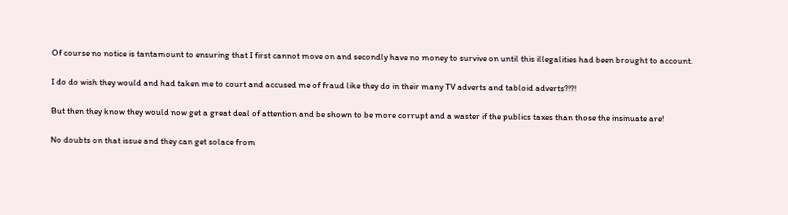Of course no notice is tantamount to ensuring that I first cannot move on and secondly have no money to survive on until this illegalities had been brought to account.

I do do wish they would and had taken me to court and accused me of fraud like they do in their many TV adverts and tabloid adverts?!?!

But then they know they would now get a great deal of attention and be shown to be more corrupt and a waster if the publics taxes than those the insinuate are!

No doubts on that issue and they can get solace from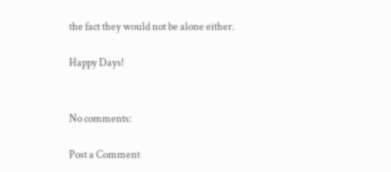the fact they would not be alone either.

Happy Days!


No comments:

Post a Comment